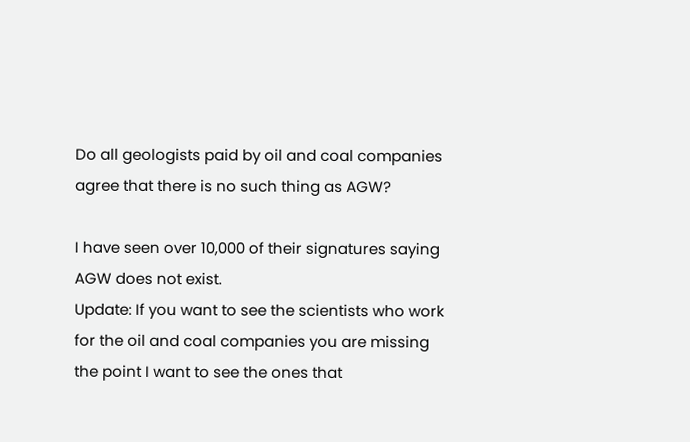Do all geologists paid by oil and coal companies agree that there is no such thing as AGW?

I have seen over 10,000 of their signatures saying AGW does not exist.
Update: If you want to see the scientists who work for the oil and coal companies you are missing the point I want to see the ones that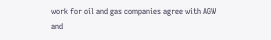work for oil and gas companies agree with AGW and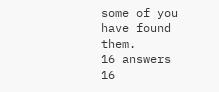some of you have found them.
16 answers 16